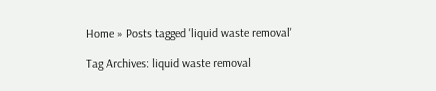Home » Posts tagged 'liquid waste removal'

Tag Archives: liquid waste removal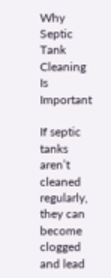Why Septic Tank Cleaning Is Important

If septic tanks aren’t cleaned regularly, they can become clogged and lead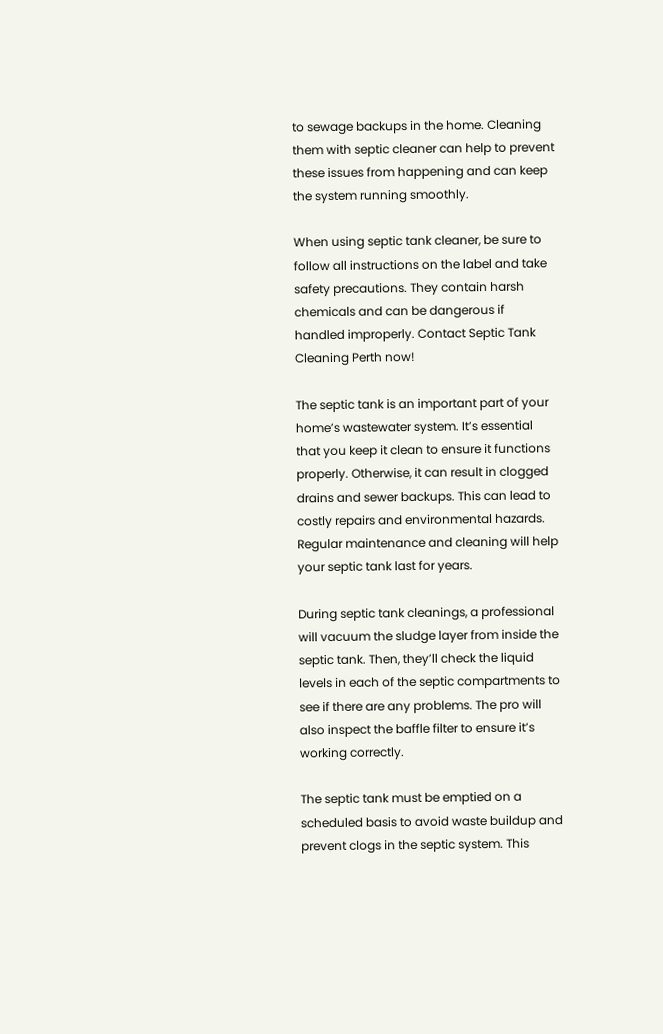to sewage backups in the home. Cleaning them with septic cleaner can help to prevent these issues from happening and can keep the system running smoothly.

When using septic tank cleaner, be sure to follow all instructions on the label and take safety precautions. They contain harsh chemicals and can be dangerous if handled improperly. Contact Septic Tank Cleaning Perth now!

The septic tank is an important part of your home’s wastewater system. It’s essential that you keep it clean to ensure it functions properly. Otherwise, it can result in clogged drains and sewer backups. This can lead to costly repairs and environmental hazards. Regular maintenance and cleaning will help your septic tank last for years.

During septic tank cleanings, a professional will vacuum the sludge layer from inside the septic tank. Then, they’ll check the liquid levels in each of the septic compartments to see if there are any problems. The pro will also inspect the baffle filter to ensure it’s working correctly.

The septic tank must be emptied on a scheduled basis to avoid waste buildup and prevent clogs in the septic system. This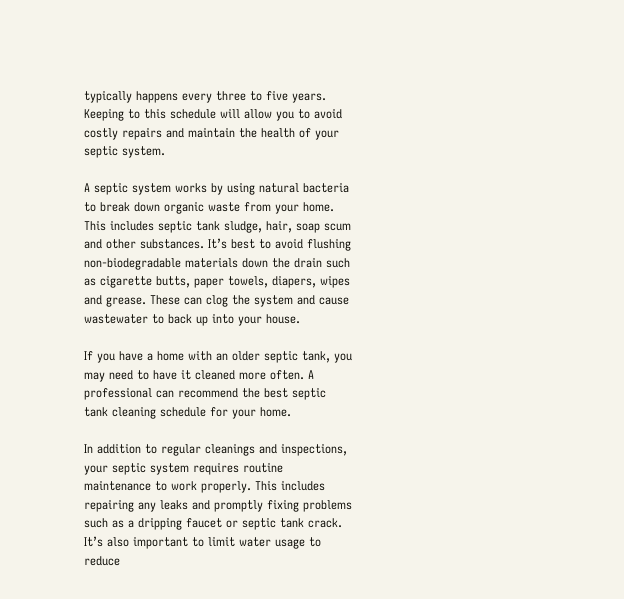typically happens every three to five years. Keeping to this schedule will allow you to avoid costly repairs and maintain the health of your septic system.

A septic system works by using natural bacteria to break down organic waste from your home. This includes septic tank sludge, hair, soap scum and other substances. It’s best to avoid flushing non-biodegradable materials down the drain such as cigarette butts, paper towels, diapers, wipes and grease. These can clog the system and cause wastewater to back up into your house.

If you have a home with an older septic tank, you may need to have it cleaned more often. A professional can recommend the best septic tank cleaning schedule for your home.

In addition to regular cleanings and inspections, your septic system requires routine maintenance to work properly. This includes repairing any leaks and promptly fixing problems such as a dripping faucet or septic tank crack. It’s also important to limit water usage to reduce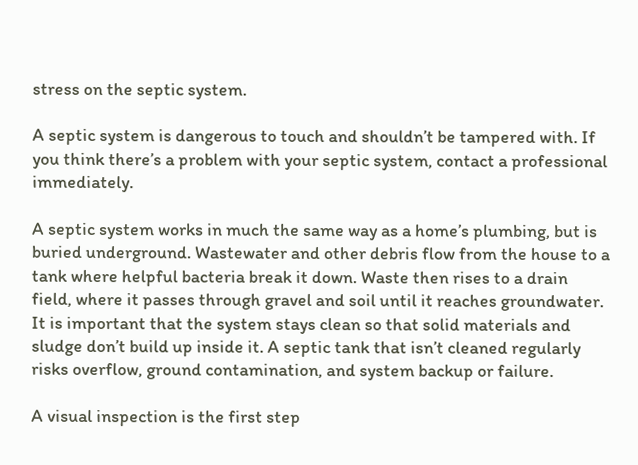stress on the septic system.

A septic system is dangerous to touch and shouldn’t be tampered with. If you think there’s a problem with your septic system, contact a professional immediately.

A septic system works in much the same way as a home’s plumbing, but is buried underground. Wastewater and other debris flow from the house to a tank where helpful bacteria break it down. Waste then rises to a drain field, where it passes through gravel and soil until it reaches groundwater. It is important that the system stays clean so that solid materials and sludge don’t build up inside it. A septic tank that isn’t cleaned regularly risks overflow, ground contamination, and system backup or failure.

A visual inspection is the first step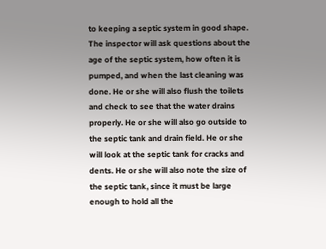to keeping a septic system in good shape. The inspector will ask questions about the age of the septic system, how often it is pumped, and when the last cleaning was done. He or she will also flush the toilets and check to see that the water drains properly. He or she will also go outside to the septic tank and drain field. He or she will look at the septic tank for cracks and dents. He or she will also note the size of the septic tank, since it must be large enough to hold all the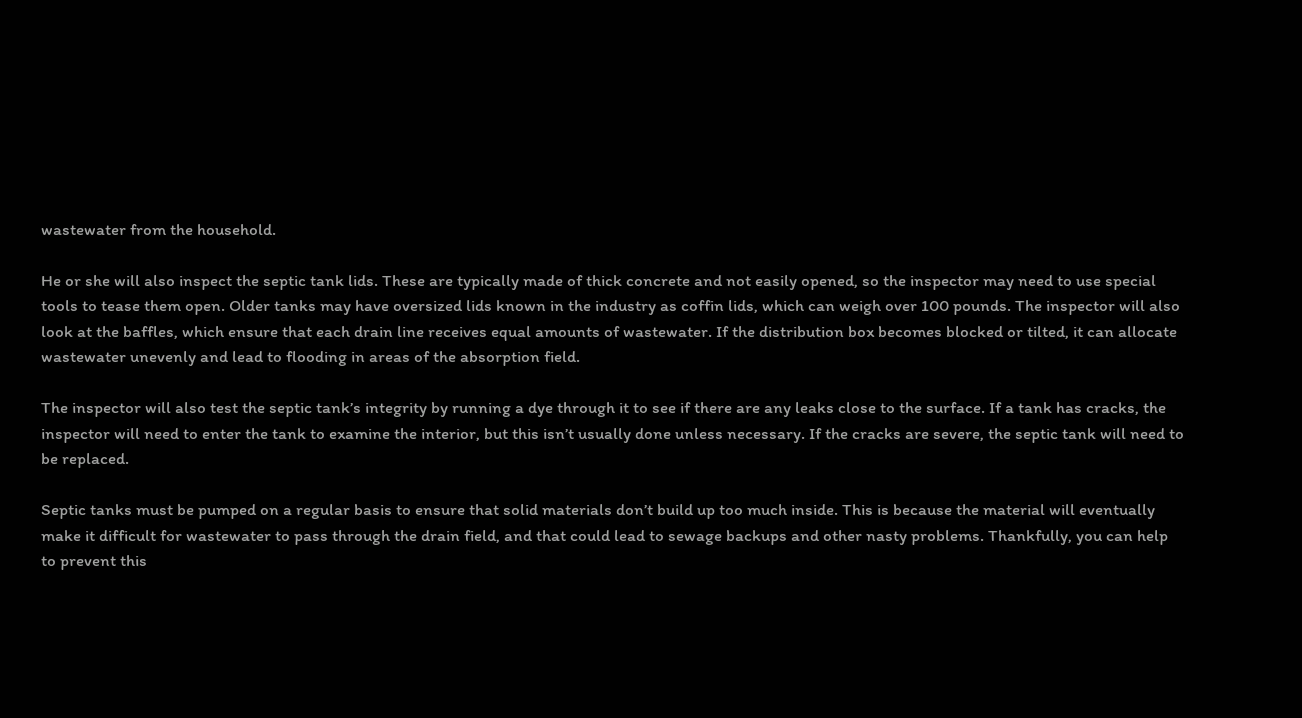wastewater from the household.

He or she will also inspect the septic tank lids. These are typically made of thick concrete and not easily opened, so the inspector may need to use special tools to tease them open. Older tanks may have oversized lids known in the industry as coffin lids, which can weigh over 100 pounds. The inspector will also look at the baffles, which ensure that each drain line receives equal amounts of wastewater. If the distribution box becomes blocked or tilted, it can allocate wastewater unevenly and lead to flooding in areas of the absorption field.

The inspector will also test the septic tank’s integrity by running a dye through it to see if there are any leaks close to the surface. If a tank has cracks, the inspector will need to enter the tank to examine the interior, but this isn’t usually done unless necessary. If the cracks are severe, the septic tank will need to be replaced.

Septic tanks must be pumped on a regular basis to ensure that solid materials don’t build up too much inside. This is because the material will eventually make it difficult for wastewater to pass through the drain field, and that could lead to sewage backups and other nasty problems. Thankfully, you can help to prevent this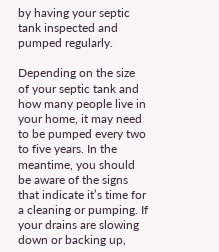by having your septic tank inspected and pumped regularly.

Depending on the size of your septic tank and how many people live in your home, it may need to be pumped every two to five years. In the meantime, you should be aware of the signs that indicate it’s time for a cleaning or pumping. If your drains are slowing down or backing up,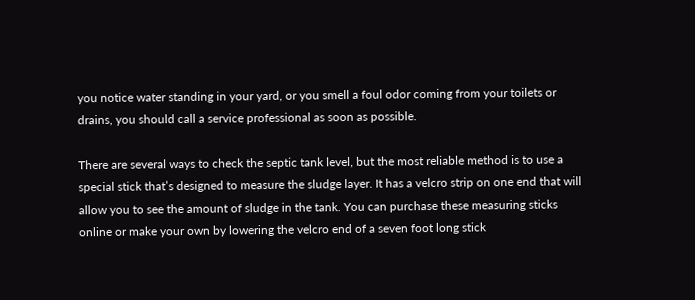you notice water standing in your yard, or you smell a foul odor coming from your toilets or drains, you should call a service professional as soon as possible.

There are several ways to check the septic tank level, but the most reliable method is to use a special stick that’s designed to measure the sludge layer. It has a velcro strip on one end that will allow you to see the amount of sludge in the tank. You can purchase these measuring sticks online or make your own by lowering the velcro end of a seven foot long stick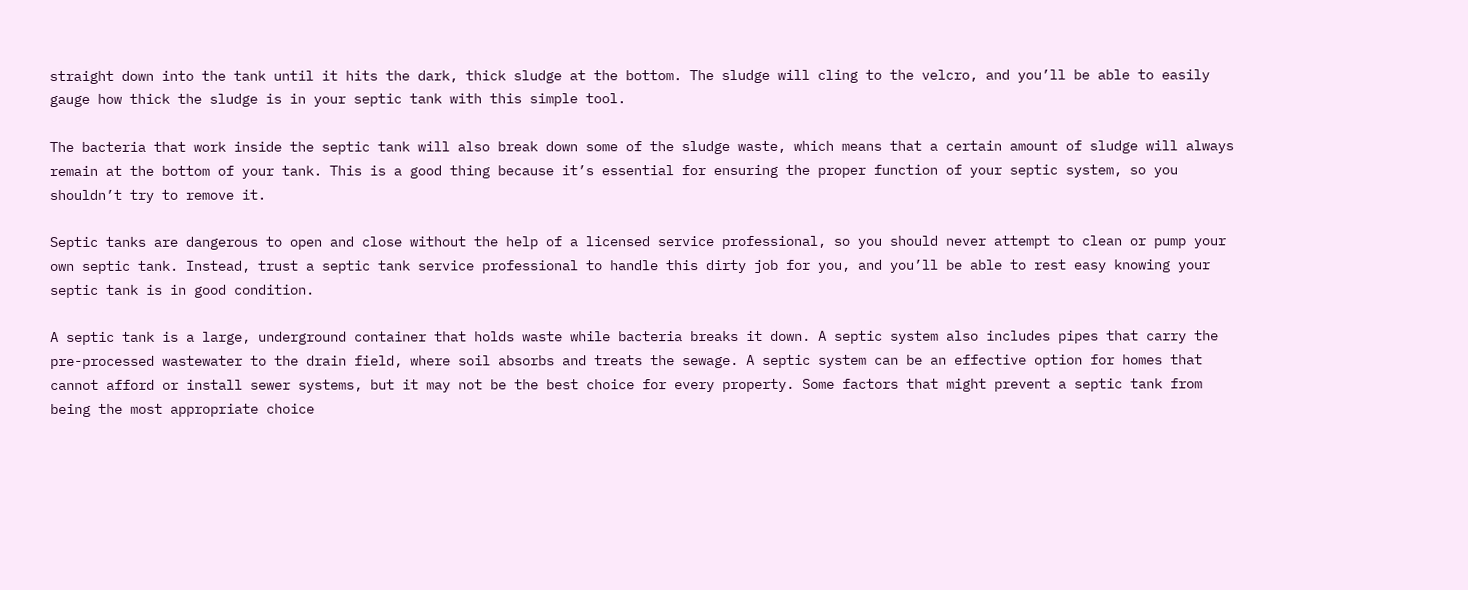straight down into the tank until it hits the dark, thick sludge at the bottom. The sludge will cling to the velcro, and you’ll be able to easily gauge how thick the sludge is in your septic tank with this simple tool.

The bacteria that work inside the septic tank will also break down some of the sludge waste, which means that a certain amount of sludge will always remain at the bottom of your tank. This is a good thing because it’s essential for ensuring the proper function of your septic system, so you shouldn’t try to remove it.

Septic tanks are dangerous to open and close without the help of a licensed service professional, so you should never attempt to clean or pump your own septic tank. Instead, trust a septic tank service professional to handle this dirty job for you, and you’ll be able to rest easy knowing your septic tank is in good condition.

A septic tank is a large, underground container that holds waste while bacteria breaks it down. A septic system also includes pipes that carry the pre-processed wastewater to the drain field, where soil absorbs and treats the sewage. A septic system can be an effective option for homes that cannot afford or install sewer systems, but it may not be the best choice for every property. Some factors that might prevent a septic tank from being the most appropriate choice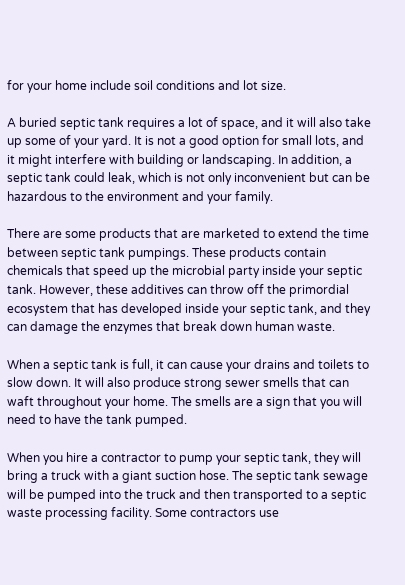for your home include soil conditions and lot size.

A buried septic tank requires a lot of space, and it will also take up some of your yard. It is not a good option for small lots, and it might interfere with building or landscaping. In addition, a septic tank could leak, which is not only inconvenient but can be hazardous to the environment and your family.

There are some products that are marketed to extend the time between septic tank pumpings. These products contain chemicals that speed up the microbial party inside your septic tank. However, these additives can throw off the primordial ecosystem that has developed inside your septic tank, and they can damage the enzymes that break down human waste.

When a septic tank is full, it can cause your drains and toilets to slow down. It will also produce strong sewer smells that can waft throughout your home. The smells are a sign that you will need to have the tank pumped.

When you hire a contractor to pump your septic tank, they will bring a truck with a giant suction hose. The septic tank sewage will be pumped into the truck and then transported to a septic waste processing facility. Some contractors use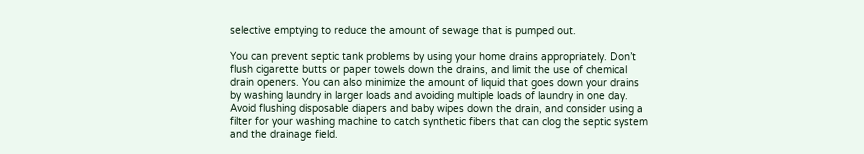selective emptying to reduce the amount of sewage that is pumped out.

You can prevent septic tank problems by using your home drains appropriately. Don’t flush cigarette butts or paper towels down the drains, and limit the use of chemical drain openers. You can also minimize the amount of liquid that goes down your drains by washing laundry in larger loads and avoiding multiple loads of laundry in one day. Avoid flushing disposable diapers and baby wipes down the drain, and consider using a filter for your washing machine to catch synthetic fibers that can clog the septic system and the drainage field.